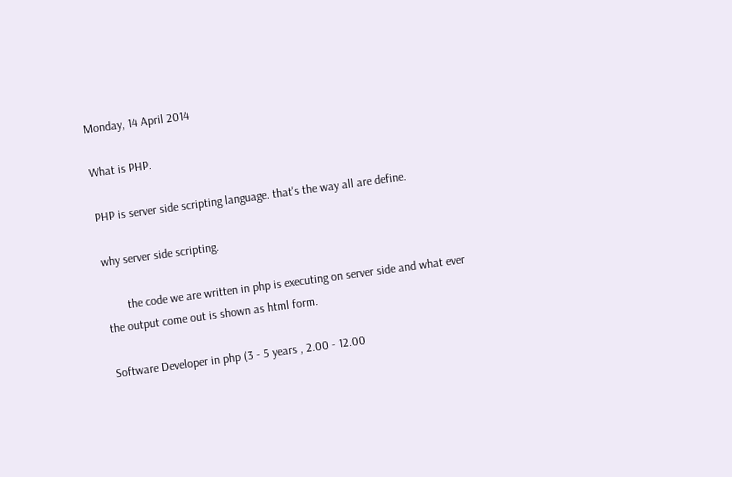Monday, 14 April 2014

What is PHP.

PHP is server side scripting language. that's the way all are define.

why server side scripting.

       the code we are written in php is executing on server side and what ever the output come out is shown as html form.

Software Developer in php (3 - 5 years , 2.00 - 12.00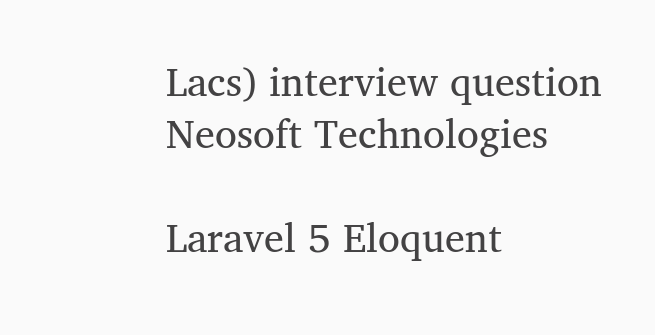Lacs) interview question Neosoft Technologies

Laravel 5 Eloquent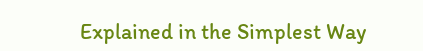Explained in the Simplest Way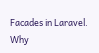Facades in Laravel. Why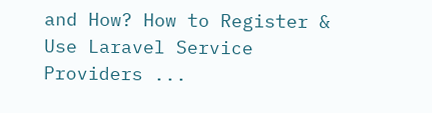and How? How to Register & Use Laravel Service Providers ...